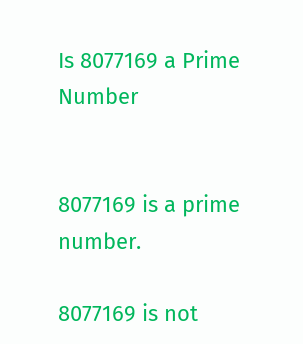Is 8077169 a Prime Number


8077169 is a prime number.

8077169 is not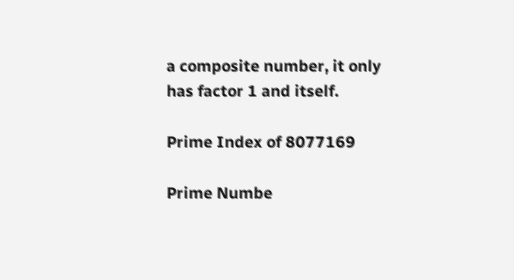a composite number, it only has factor 1 and itself.

Prime Index of 8077169

Prime Numbe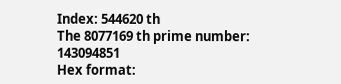Index: 544620 th
The 8077169 th prime number: 143094851
Hex format: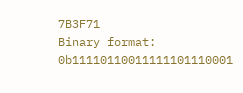7B3F71
Binary format: 0b11110110011111101110001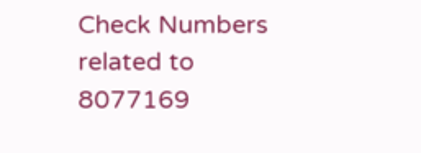Check Numbers related to 8077169